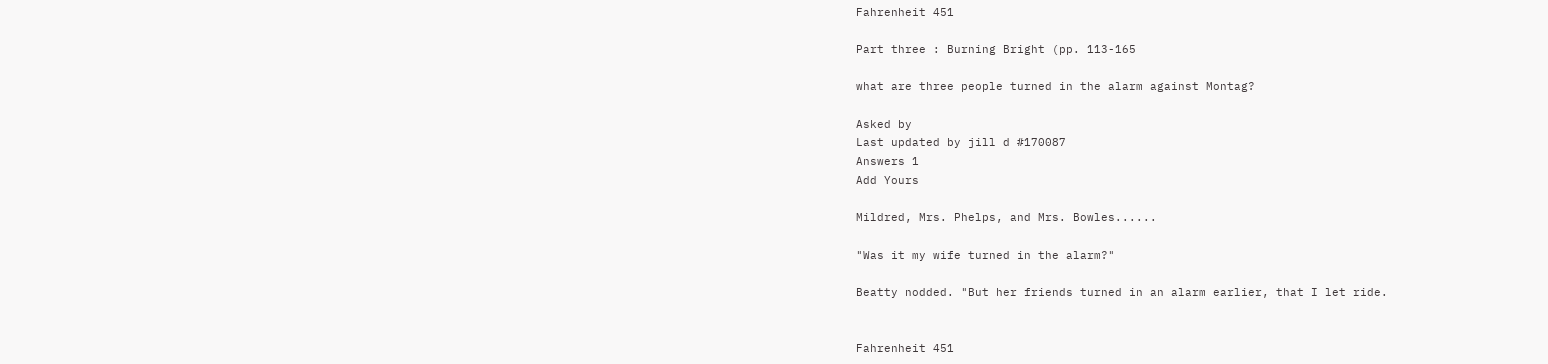Fahrenheit 451

Part three : Burning Bright (pp. 113-165

what are three people turned in the alarm against Montag?

Asked by
Last updated by jill d #170087
Answers 1
Add Yours

Mildred, Mrs. Phelps, and Mrs. Bowles......

"Was it my wife turned in the alarm?"

Beatty nodded. "But her friends turned in an alarm earlier, that I let ride.


Fahrenheit 451